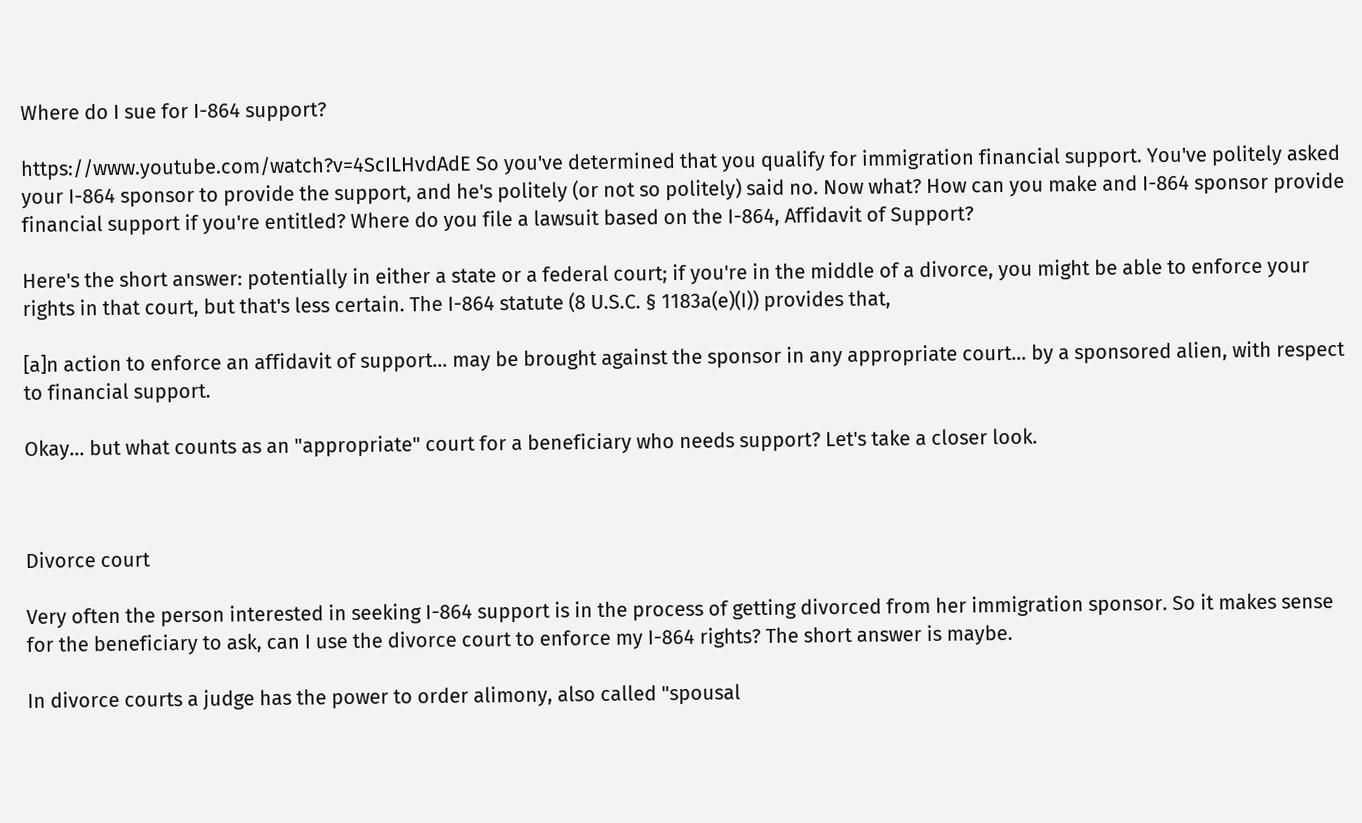Where do I sue for I-864 support?

https://www.youtube.com/watch?v=4ScILHvdAdE So you've determined that you qualify for immigration financial support. You've politely asked your I-864 sponsor to provide the support, and he's politely (or not so politely) said no. Now what? How can you make and I-864 sponsor provide financial support if you're entitled? Where do you file a lawsuit based on the I-864, Affidavit of Support?

Here's the short answer: potentially in either a state or a federal court; if you're in the middle of a divorce, you might be able to enforce your rights in that court, but that's less certain. The I-864 statute (8 U.S.C. § 1183a(e)(I)) provides that,

[a]n action to enforce an affidavit of support… may be brought against the sponsor in any appropriate court… by a sponsored alien, with respect to financial support.

Okay... but what counts as an "appropriate" court for a beneficiary who needs support? Let's take a closer look.



Divorce court

Very often the person interested in seeking I-864 support is in the process of getting divorced from her immigration sponsor. So it makes sense for the beneficiary to ask, can I use the divorce court to enforce my I-864 rights? The short answer is maybe.

In divorce courts a judge has the power to order alimony, also called "spousal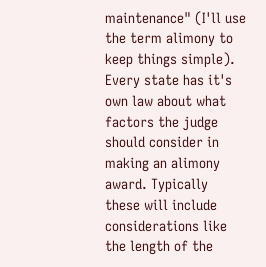maintenance" (I'll use the term alimony to keep things simple). Every state has it's own law about what factors the judge should consider in making an alimony award. Typically these will include considerations like the length of the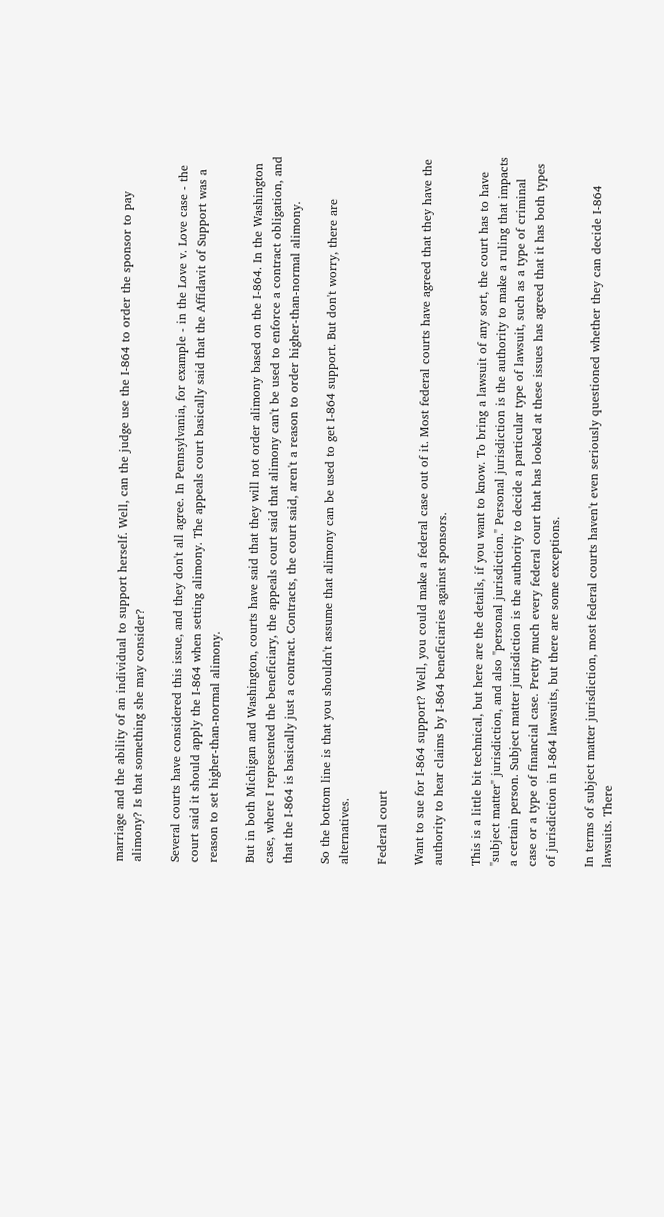marriage and the ability of an individual to support herself. Well, can the judge use the I-864 to order the sponsor to pay alimony? Is that something she may consider?

Several courts have considered this issue, and they don't all agree. In Pennsylvania, for example - in the Love v. Love case - the court said it should apply the I-864 when setting alimony. The appeals court basically said that the Affidavit of Support was a reason to set higher-than-normal alimony.

But in both Michigan and Washington, courts have said that they will not order alimony based on the I-864. In the Washington case, where I represented the beneficiary, the appeals court said that alimony can't be used to enforce a contract obligation, and that the I-864 is basically just a contract. Contracts, the court said, aren't a reason to order higher-than-normal alimony.

So the bottom line is that you shouldn't assume that alimony can be used to get I-864 support. But don't worry, there are alternatives.

Federal court

Want to sue for I-864 support? Well, you could make a federal case out of it. Most federal courts have agreed that they have the authority to hear claims by I-864 beneficiaries against sponsors.

This is a little bit technical, but here are the details, if you want to know. To bring a lawsuit of any sort, the court has to have "subject matter" jurisdiction, and also "personal jurisdiction." Personal jurisdiction is the authority to make a ruling that impacts a certain person. Subject matter jurisdiction is the authority to decide a particular type of lawsuit, such as a type of criminal case or a type of financial case. Pretty much every federal court that has looked at these issues has agreed that it has both types of jurisdiction in I-864 lawsuits, but there are some exceptions.

In terms of subject matter jurisdiction, most federal courts haven't even seriously questioned whether they can decide I-864 lawsuits. There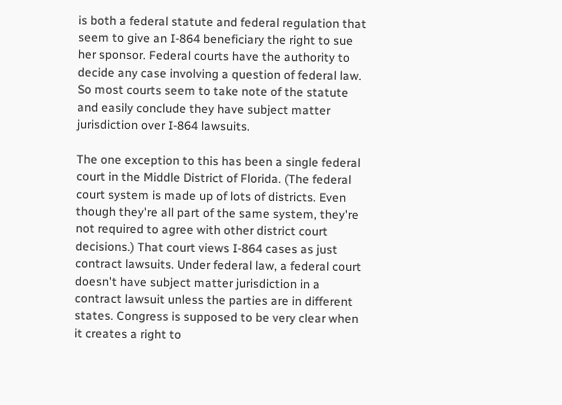is both a federal statute and federal regulation that seem to give an I-864 beneficiary the right to sue her sponsor. Federal courts have the authority to decide any case involving a question of federal law. So most courts seem to take note of the statute and easily conclude they have subject matter jurisdiction over I-864 lawsuits.

The one exception to this has been a single federal court in the Middle District of Florida. (The federal court system is made up of lots of districts. Even though they're all part of the same system, they're not required to agree with other district court decisions.) That court views I-864 cases as just contract lawsuits. Under federal law, a federal court doesn't have subject matter jurisdiction in a contract lawsuit unless the parties are in different states. Congress is supposed to be very clear when it creates a right to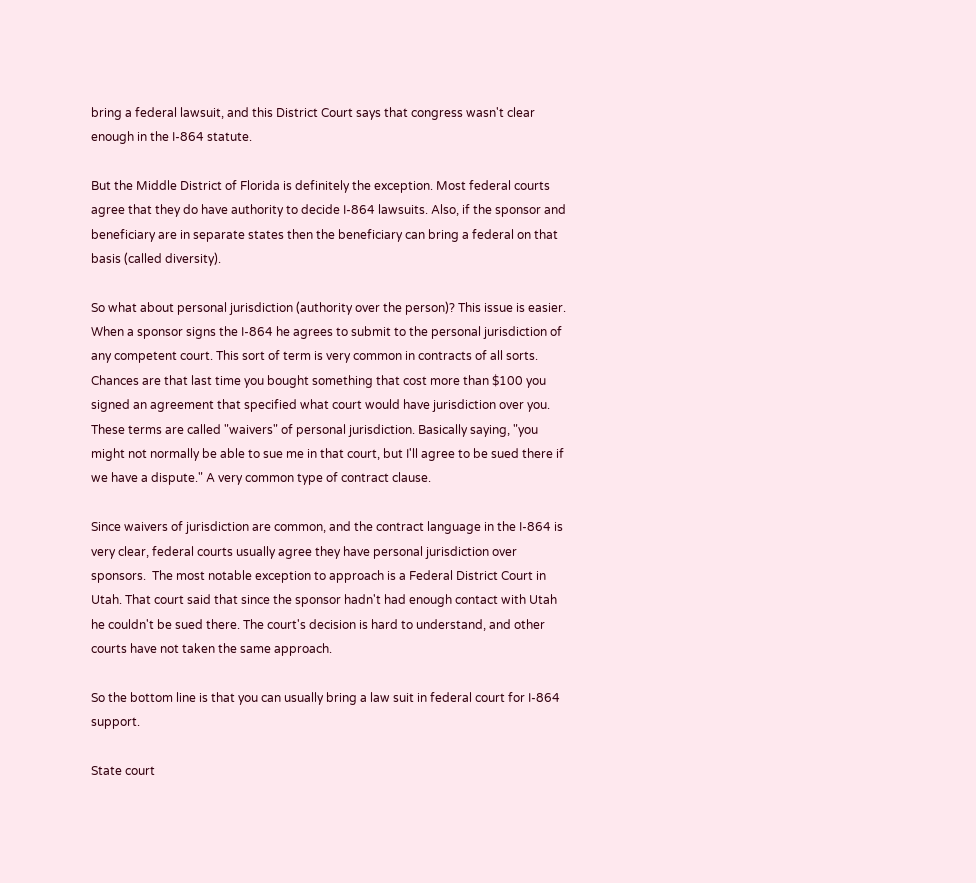bring a federal lawsuit, and this District Court says that congress wasn't clear enough in the I-864 statute.

But the Middle District of Florida is definitely the exception. Most federal courts agree that they do have authority to decide I-864 lawsuits. Also, if the sponsor and beneficiary are in separate states then the beneficiary can bring a federal on that basis (called diversity).

So what about personal jurisdiction (authority over the person)? This issue is easier. When a sponsor signs the I-864 he agrees to submit to the personal jurisdiction of any competent court. This sort of term is very common in contracts of all sorts. Chances are that last time you bought something that cost more than $100 you signed an agreement that specified what court would have jurisdiction over you. These terms are called "waivers" of personal jurisdiction. Basically saying, "you might not normally be able to sue me in that court, but I'll agree to be sued there if we have a dispute." A very common type of contract clause.

Since waivers of jurisdiction are common, and the contract language in the I-864 is very clear, federal courts usually agree they have personal jurisdiction over sponsors.  The most notable exception to approach is a Federal District Court in Utah. That court said that since the sponsor hadn't had enough contact with Utah he couldn't be sued there. The court's decision is hard to understand, and other courts have not taken the same approach.

So the bottom line is that you can usually bring a law suit in federal court for I-864 support.

State court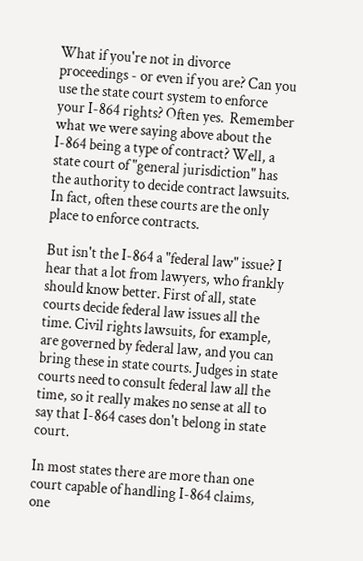What if you're not in divorce proceedings - or even if you are? Can you use the state court system to enforce your I-864 rights? Often yes.  Remember what we were saying above about the I-864 being a type of contract? Well, a state court of "general jurisdiction" has the authority to decide contract lawsuits. In fact, often these courts are the only place to enforce contracts.

But isn't the I-864 a "federal law" issue? I hear that a lot from lawyers, who frankly should know better. First of all, state courts decide federal law issues all the time. Civil rights lawsuits, for example, are governed by federal law, and you can bring these in state courts. Judges in state courts need to consult federal law all the time, so it really makes no sense at all to say that I-864 cases don't belong in state court.

In most states there are more than one court capable of handling I-864 claims, one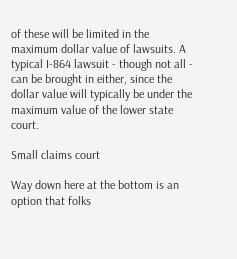of these will be limited in the maximum dollar value of lawsuits. A typical I-864 lawsuit - though not all - can be brought in either, since the dollar value will typically be under the maximum value of the lower state court.

Small claims court

Way down here at the bottom is an option that folks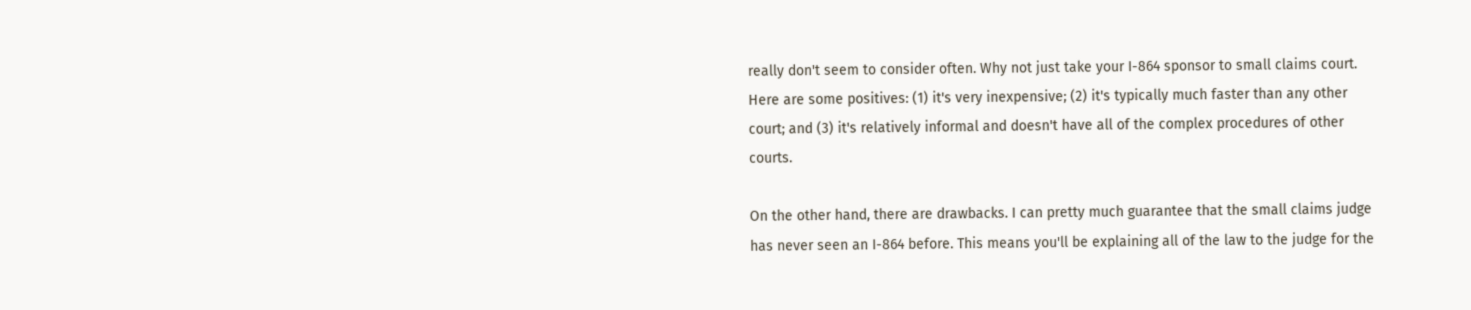really don't seem to consider often. Why not just take your I-864 sponsor to small claims court. Here are some positives: (1) it's very inexpensive; (2) it's typically much faster than any other court; and (3) it's relatively informal and doesn't have all of the complex procedures of other courts.

On the other hand, there are drawbacks. I can pretty much guarantee that the small claims judge has never seen an I-864 before. This means you'll be explaining all of the law to the judge for the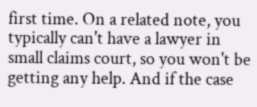first time. On a related note, you typically can't have a lawyer in small claims court, so you won't be getting any help. And if the case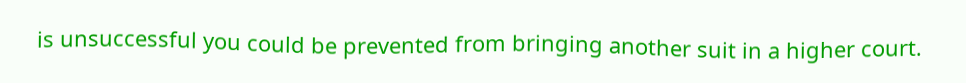is unsuccessful you could be prevented from bringing another suit in a higher court.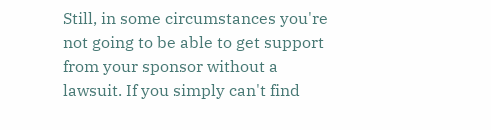Still, in some circumstances you're not going to be able to get support from your sponsor without a lawsuit. If you simply can't find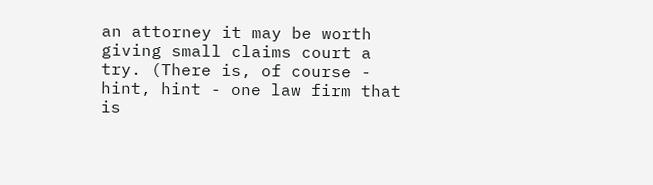an attorney it may be worth giving small claims court a try. (There is, of course - hint, hint - one law firm that is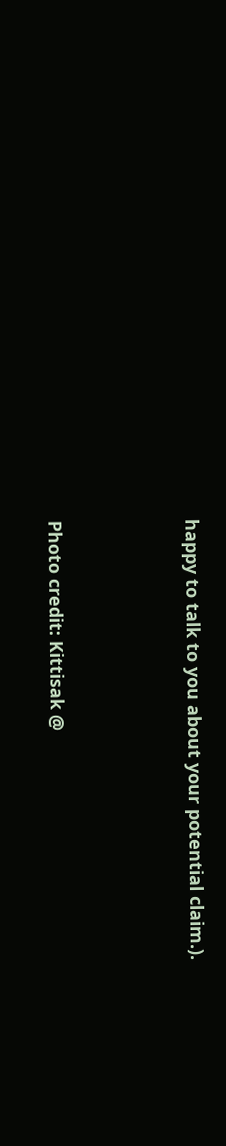happy to talk to you about your potential claim.).



Photo credit: Kittisak @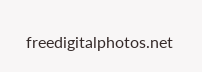freedigitalphotos.net